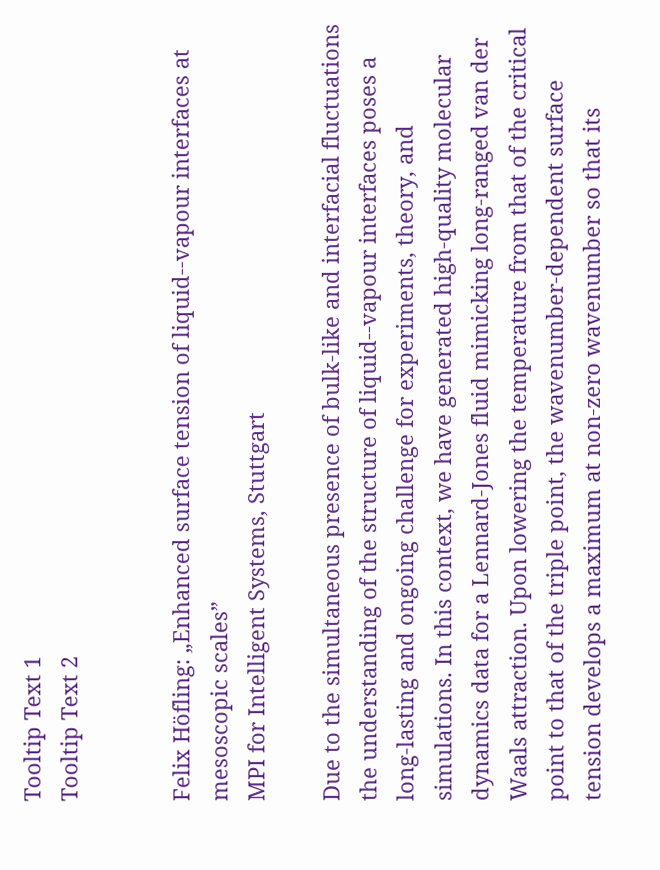Tooltip Text 1
Tooltip Text 2


Felix Höfling: „Enhanced surface tension of liquid--vapour interfaces at mesoscopic scales”
MPI for Intelligent Systems, Stuttgart

Due to the simultaneous presence of bulk-like and interfacial fluctuations the understanding of the structure of liquid--vapour interfaces poses a long-lasting and ongoing challenge for experiments, theory, and simulations. In this context, we have generated high-quality molecular dynamics data for a Lennard-Jones fluid mimicking long-ranged van der Waals attraction. Upon lowering the temperature from that of the critical point to that of the triple point, the wavenumber-dependent surface tension develops a maximum at non-zero wavenumber so that its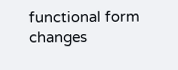functional form changes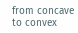from concave to convex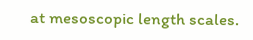at mesoscopic length scales.